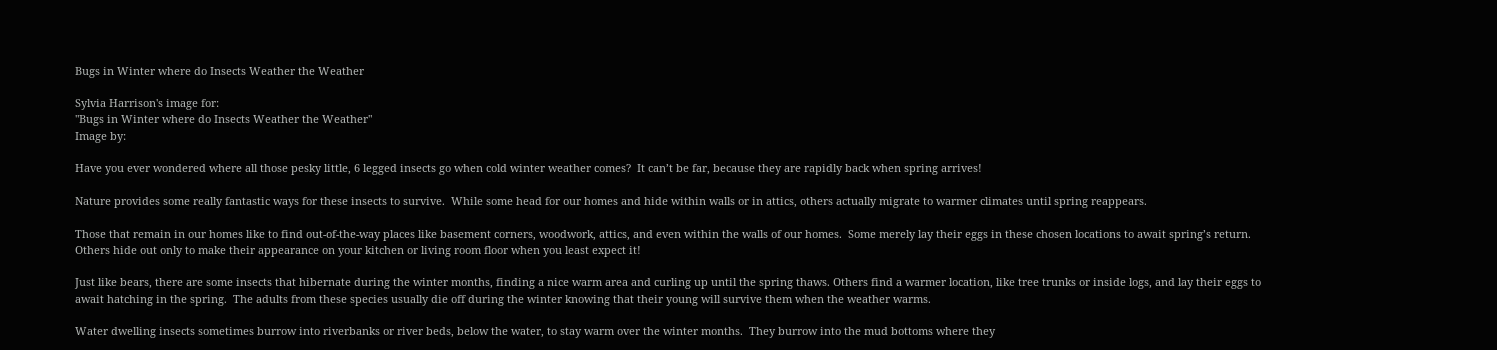Bugs in Winter where do Insects Weather the Weather

Sylvia Harrison's image for:
"Bugs in Winter where do Insects Weather the Weather"
Image by:

Have you ever wondered where all those pesky little, 6 legged insects go when cold winter weather comes?  It can’t be far, because they are rapidly back when spring arrives!

Nature provides some really fantastic ways for these insects to survive.  While some head for our homes and hide within walls or in attics, others actually migrate to warmer climates until spring reappears.

Those that remain in our homes like to find out-of-the-way places like basement corners, woodwork, attics, and even within the walls of our homes.  Some merely lay their eggs in these chosen locations to await spring’s return.  Others hide out only to make their appearance on your kitchen or living room floor when you least expect it!

Just like bears, there are some insects that hibernate during the winter months, finding a nice warm area and curling up until the spring thaws. Others find a warmer location, like tree trunks or inside logs, and lay their eggs to await hatching in the spring.  The adults from these species usually die off during the winter knowing that their young will survive them when the weather warms.

Water dwelling insects sometimes burrow into riverbanks or river beds, below the water, to stay warm over the winter months.  They burrow into the mud bottoms where they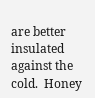are better insulated against the cold.  Honey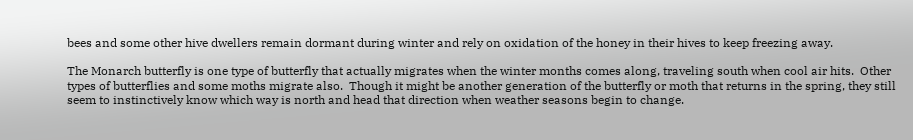bees and some other hive dwellers remain dormant during winter and rely on oxidation of the honey in their hives to keep freezing away.

The Monarch butterfly is one type of butterfly that actually migrates when the winter months comes along, traveling south when cool air hits.  Other types of butterflies and some moths migrate also.  Though it might be another generation of the butterfly or moth that returns in the spring, they still seem to instinctively know which way is north and head that direction when weather seasons begin to change.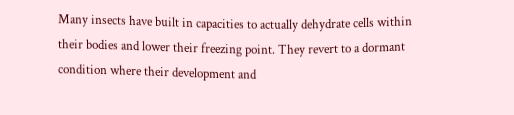Many insects have built in capacities to actually dehydrate cells within their bodies and lower their freezing point. They revert to a dormant condition where their development and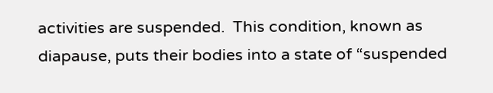activities are suspended.  This condition, known as diapause, puts their bodies into a state of “suspended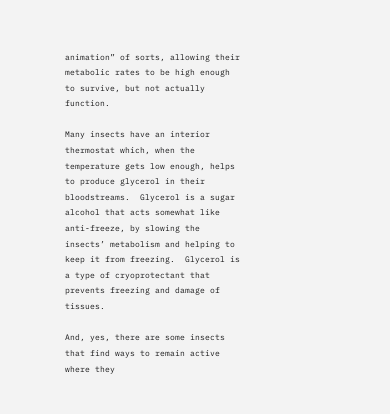animation” of sorts, allowing their metabolic rates to be high enough to survive, but not actually function.

Many insects have an interior thermostat which, when the temperature gets low enough, helps to produce glycerol in their bloodstreams.  Glycerol is a sugar alcohol that acts somewhat like anti-freeze, by slowing the insects’ metabolism and helping to keep it from freezing.  Glycerol is a type of cryoprotectant that prevents freezing and damage of tissues.

And, yes, there are some insects that find ways to remain active where they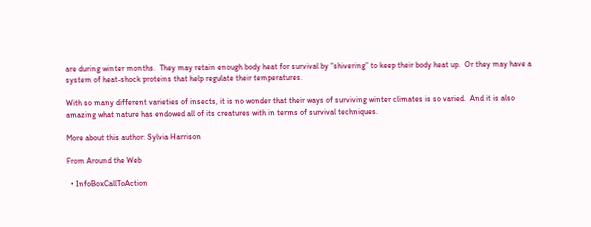are during winter months.  They may retain enough body heat for survival by “shivering” to keep their body heat up.  Or they may have a system of heat-shock proteins that help regulate their temperatures.

With so many different varieties of insects, it is no wonder that their ways of surviving winter climates is so varied.  And it is also amazing what nature has endowed all of its creatures with in terms of survival techniques.

More about this author: Sylvia Harrison

From Around the Web

  • InfoBoxCallToAction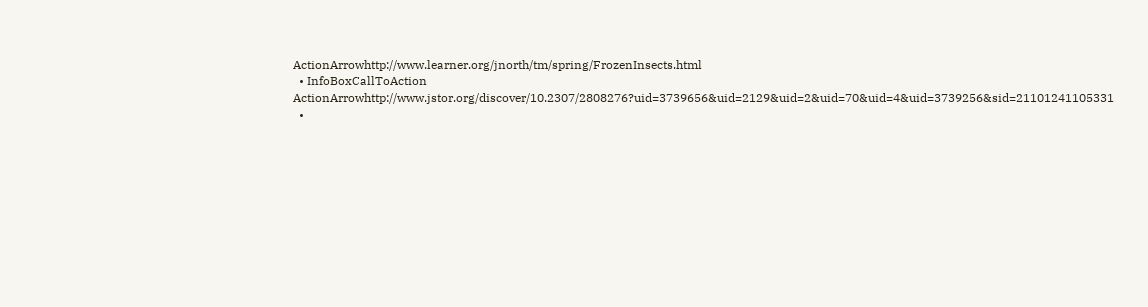ActionArrowhttp://www.learner.org/jnorth/tm/spring/FrozenInsects.html
  • InfoBoxCallToAction ActionArrowhttp://www.jstor.org/discover/10.2307/2808276?uid=3739656&uid=2129&uid=2&uid=70&uid=4&uid=3739256&sid=21101241105331
  •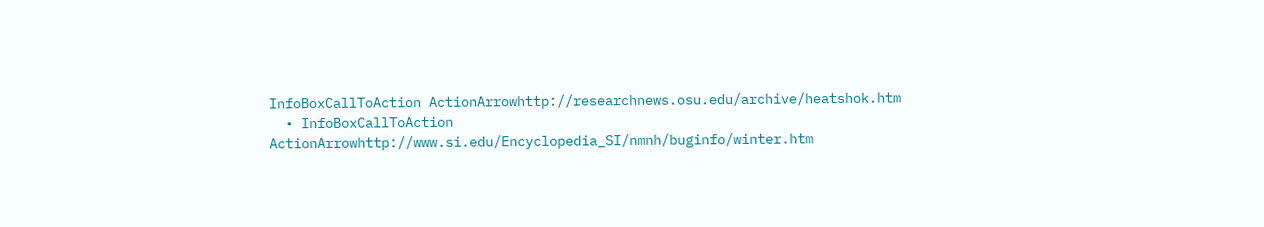InfoBoxCallToAction ActionArrowhttp://researchnews.osu.edu/archive/heatshok.htm
  • InfoBoxCallToAction ActionArrowhttp://www.si.edu/Encyclopedia_SI/nmnh/buginfo/winter.htm